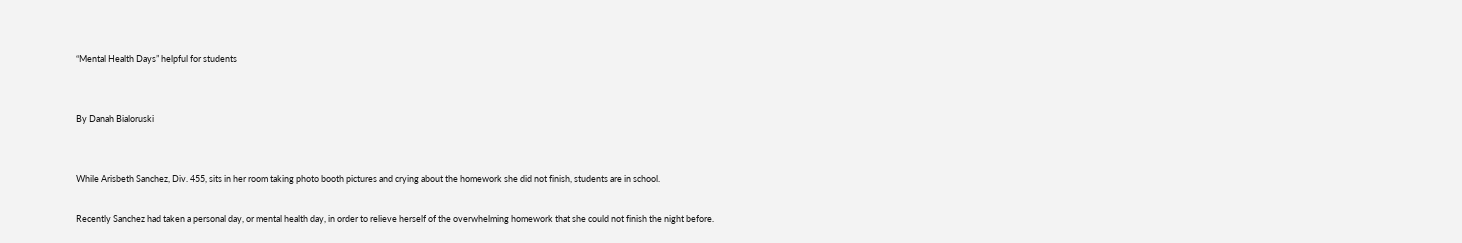“Mental Health Days” helpful for students


By Danah Bialoruski


While Arisbeth Sanchez, Div. 455, sits in her room taking photo booth pictures and crying about the homework she did not finish, students are in school.

Recently Sanchez had taken a personal day, or mental health day, in order to relieve herself of the overwhelming homework that she could not finish the night before.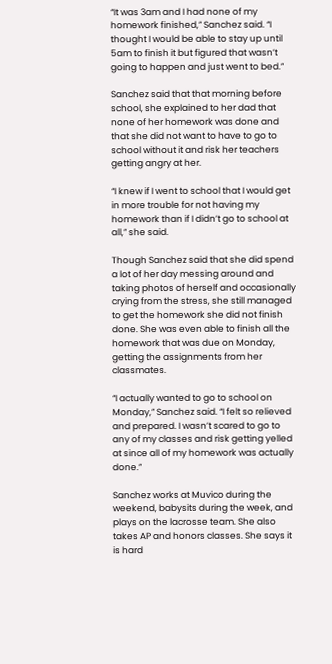“It was 3am and I had none of my homework finished,” Sanchez said. “I thought I would be able to stay up until 5am to finish it but figured that wasn’t going to happen and just went to bed.”

Sanchez said that that morning before school, she explained to her dad that none of her homework was done and that she did not want to have to go to school without it and risk her teachers getting angry at her.

“I knew if I went to school that I would get in more trouble for not having my homework than if I didn’t go to school at all,” she said.

Though Sanchez said that she did spend a lot of her day messing around and taking photos of herself and occasionally crying from the stress, she still managed to get the homework she did not finish done. She was even able to finish all the homework that was due on Monday, getting the assignments from her classmates.

“I actually wanted to go to school on Monday,” Sanchez said. “I felt so relieved and prepared. I wasn’t scared to go to any of my classes and risk getting yelled at since all of my homework was actually done.”

Sanchez works at Muvico during the weekend, babysits during the week, and plays on the lacrosse team. She also takes AP and honors classes. She says it is hard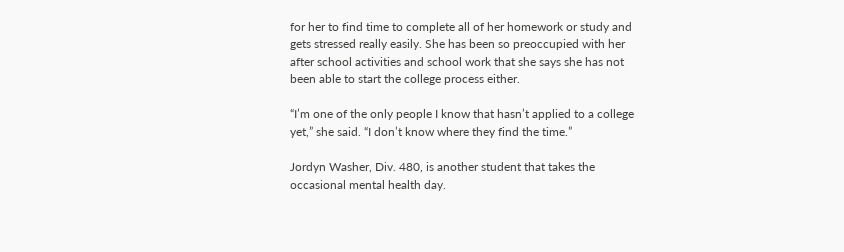for her to find time to complete all of her homework or study and gets stressed really easily. She has been so preoccupied with her after school activities and school work that she says she has not been able to start the college process either.

“I’m one of the only people I know that hasn’t applied to a college yet,” she said. “I don’t know where they find the time.”

Jordyn Washer, Div. 480, is another student that takes the occasional mental health day.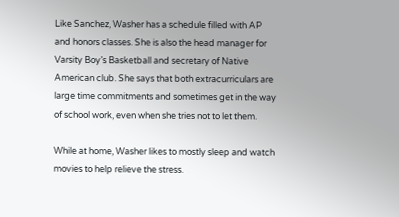Like Sanchez, Washer has a schedule filled with AP and honors classes. She is also the head manager for Varsity Boy’s Basketball and secretary of Native American club. She says that both extracurriculars are large time commitments and sometimes get in the way of school work, even when she tries not to let them.

While at home, Washer likes to mostly sleep and watch movies to help relieve the stress.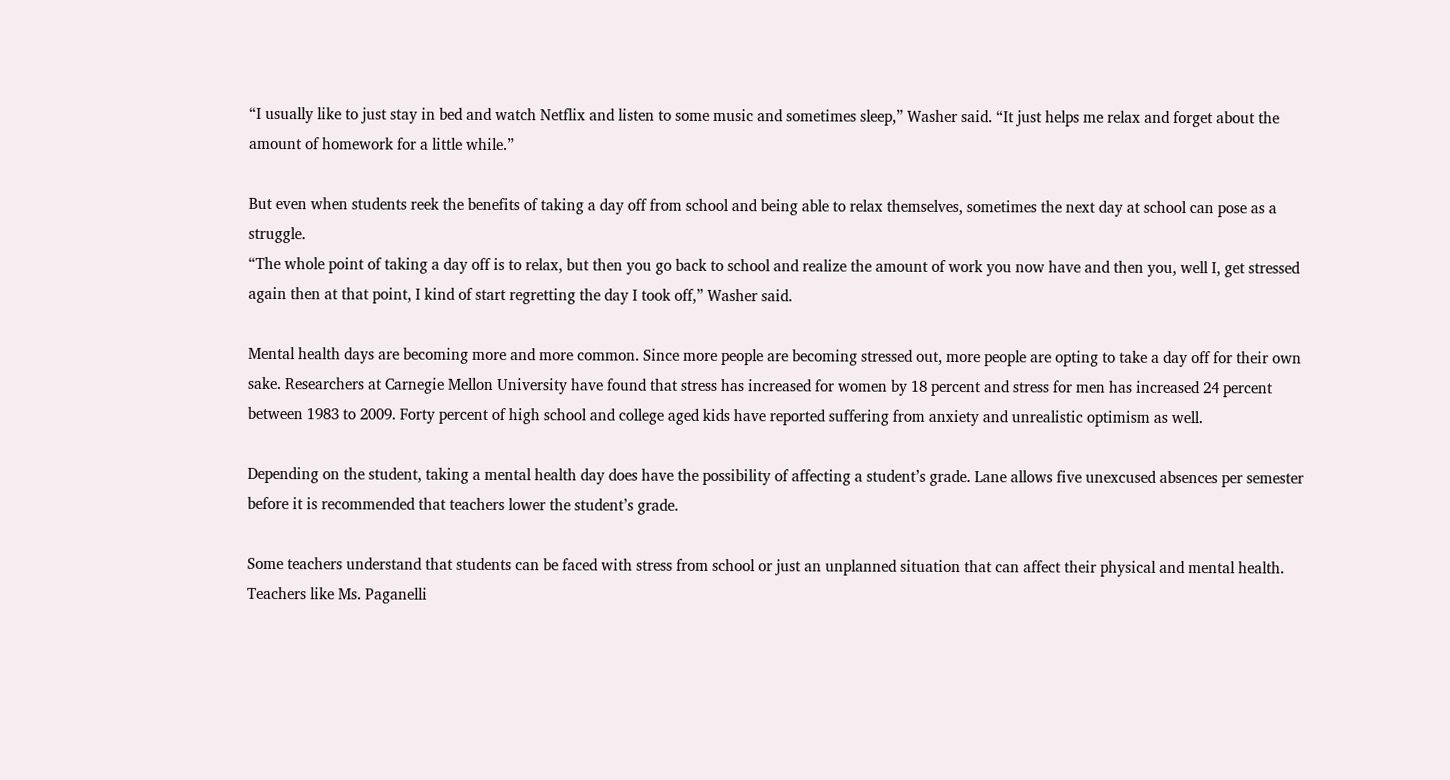“I usually like to just stay in bed and watch Netflix and listen to some music and sometimes sleep,” Washer said. “It just helps me relax and forget about the amount of homework for a little while.”

But even when students reek the benefits of taking a day off from school and being able to relax themselves, sometimes the next day at school can pose as a struggle.
“The whole point of taking a day off is to relax, but then you go back to school and realize the amount of work you now have and then you, well I, get stressed again then at that point, I kind of start regretting the day I took off,” Washer said.

Mental health days are becoming more and more common. Since more people are becoming stressed out, more people are opting to take a day off for their own sake. Researchers at Carnegie Mellon University have found that stress has increased for women by 18 percent and stress for men has increased 24 percent between 1983 to 2009. Forty percent of high school and college aged kids have reported suffering from anxiety and unrealistic optimism as well.

Depending on the student, taking a mental health day does have the possibility of affecting a student’s grade. Lane allows five unexcused absences per semester before it is recommended that teachers lower the student’s grade.

Some teachers understand that students can be faced with stress from school or just an unplanned situation that can affect their physical and mental health. Teachers like Ms. Paganelli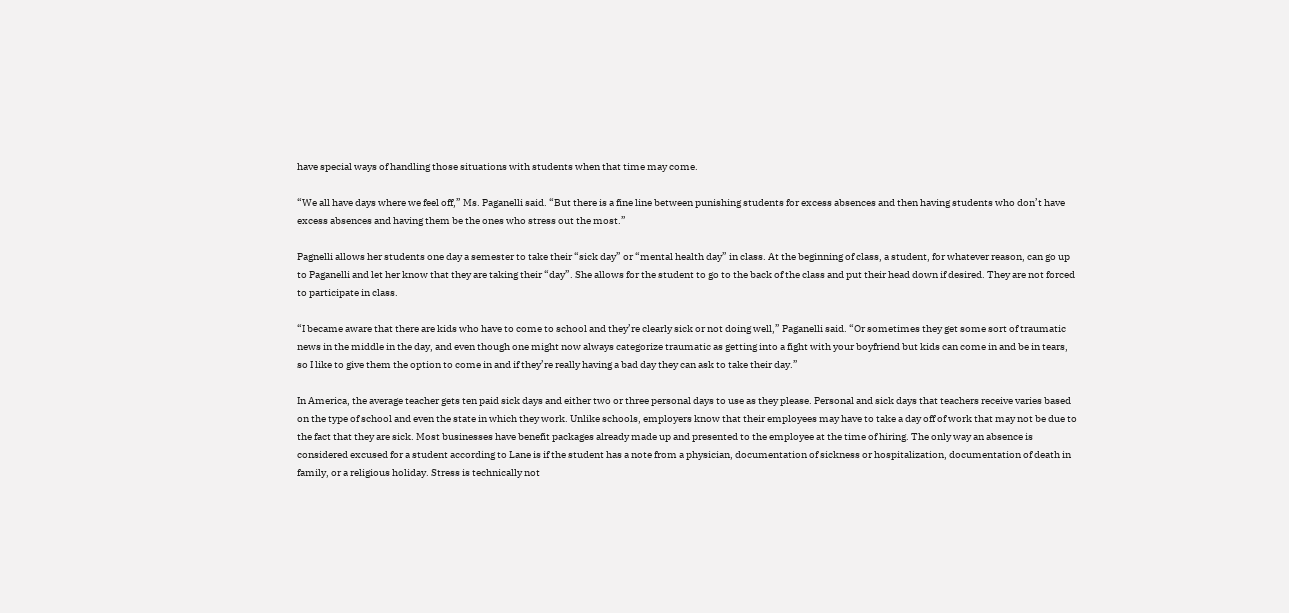have special ways of handling those situations with students when that time may come.

“We all have days where we feel off,” Ms. Paganelli said. “But there is a fine line between punishing students for excess absences and then having students who don’t have excess absences and having them be the ones who stress out the most.”

Pagnelli allows her students one day a semester to take their “sick day” or “mental health day” in class. At the beginning of class, a student, for whatever reason, can go up to Paganelli and let her know that they are taking their “day”. She allows for the student to go to the back of the class and put their head down if desired. They are not forced to participate in class.

“I became aware that there are kids who have to come to school and they’re clearly sick or not doing well,” Paganelli said. “Or sometimes they get some sort of traumatic news in the middle in the day, and even though one might now always categorize traumatic as getting into a fight with your boyfriend but kids can come in and be in tears, so I like to give them the option to come in and if they’re really having a bad day they can ask to take their day.”

In America, the average teacher gets ten paid sick days and either two or three personal days to use as they please. Personal and sick days that teachers receive varies based on the type of school and even the state in which they work. Unlike schools, employers know that their employees may have to take a day off of work that may not be due to the fact that they are sick. Most businesses have benefit packages already made up and presented to the employee at the time of hiring. The only way an absence is considered excused for a student according to Lane is if the student has a note from a physician, documentation of sickness or hospitalization, documentation of death in family, or a religious holiday. Stress is technically not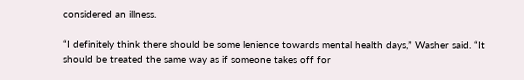considered an illness.

“I definitely think there should be some lenience towards mental health days,” Washer said. “It should be treated the same way as if someone takes off for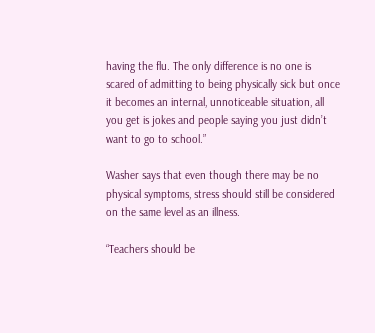having the flu. The only difference is no one is scared of admitting to being physically sick but once it becomes an internal, unnoticeable situation, all you get is jokes and people saying you just didn’t want to go to school.”

Washer says that even though there may be no physical symptoms, stress should still be considered on the same level as an illness.

“Teachers should be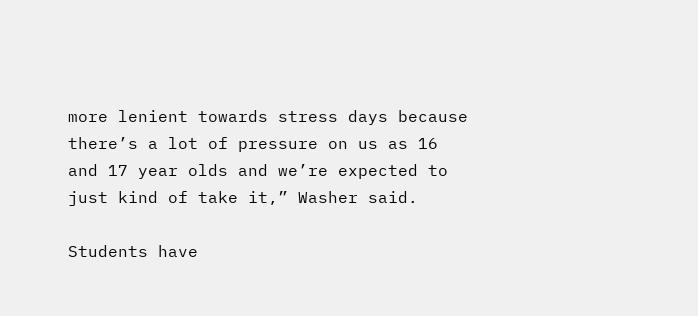more lenient towards stress days because there’s a lot of pressure on us as 16 and 17 year olds and we’re expected to just kind of take it,” Washer said.

Students have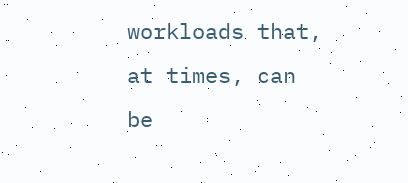workloads that, at times, can be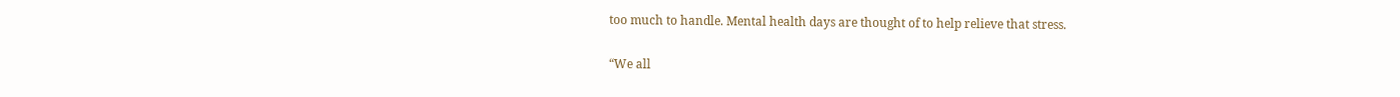too much to handle. Mental health days are thought of to help relieve that stress.

“We all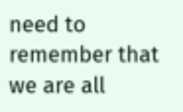need to remember that we are all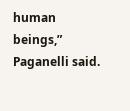human beings,” Paganelli said.